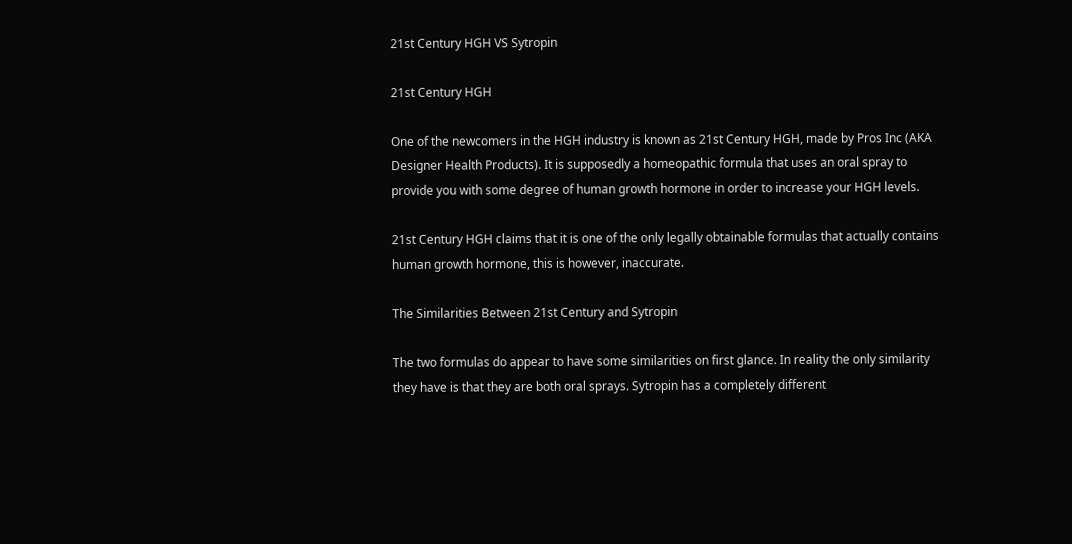21st Century HGH VS Sytropin

21st Century HGH

One of the newcomers in the HGH industry is known as 21st Century HGH, made by Pros Inc (AKA Designer Health Products). It is supposedly a homeopathic formula that uses an oral spray to provide you with some degree of human growth hormone in order to increase your HGH levels.

21st Century HGH claims that it is one of the only legally obtainable formulas that actually contains human growth hormone, this is however, inaccurate.

The Similarities Between 21st Century and Sytropin

The two formulas do appear to have some similarities on first glance. In reality the only similarity they have is that they are both oral sprays. Sytropin has a completely different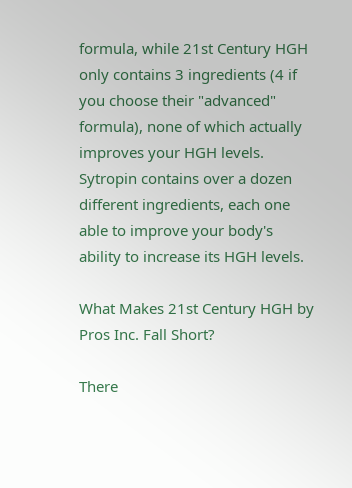formula, while 21st Century HGH only contains 3 ingredients (4 if you choose their "advanced" formula), none of which actually improves your HGH levels. Sytropin contains over a dozen different ingredients, each one able to improve your body's ability to increase its HGH levels.

What Makes 21st Century HGH by Pros Inc. Fall Short?

There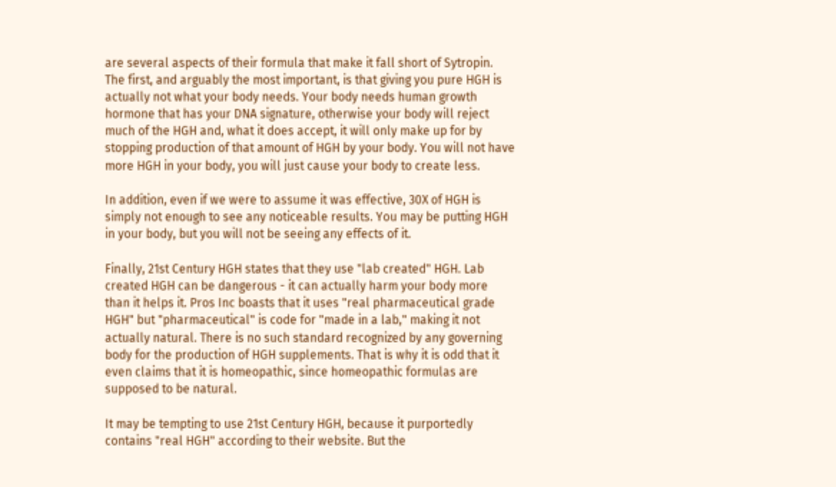are several aspects of their formula that make it fall short of Sytropin. The first, and arguably the most important, is that giving you pure HGH is actually not what your body needs. Your body needs human growth hormone that has your DNA signature, otherwise your body will reject much of the HGH and, what it does accept, it will only make up for by stopping production of that amount of HGH by your body. You will not have more HGH in your body, you will just cause your body to create less.

In addition, even if we were to assume it was effective, 30X of HGH is simply not enough to see any noticeable results. You may be putting HGH in your body, but you will not be seeing any effects of it.

Finally, 21st Century HGH states that they use "lab created" HGH. Lab created HGH can be dangerous - it can actually harm your body more than it helps it. Pros Inc boasts that it uses "real pharmaceutical grade HGH" but "pharmaceutical" is code for "made in a lab," making it not actually natural. There is no such standard recognized by any governing body for the production of HGH supplements. That is why it is odd that it even claims that it is homeopathic, since homeopathic formulas are supposed to be natural.

It may be tempting to use 21st Century HGH, because it purportedly contains "real HGH" according to their website. But the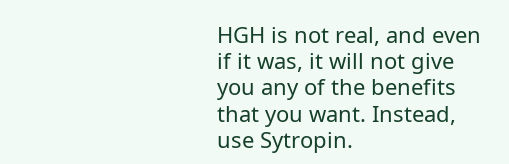HGH is not real, and even if it was, it will not give you any of the benefits that you want. Instead, use Sytropin.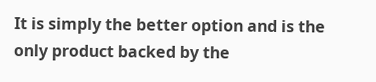It is simply the better option and is the only product backed by the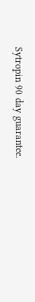Sytropin 90 day guarantee.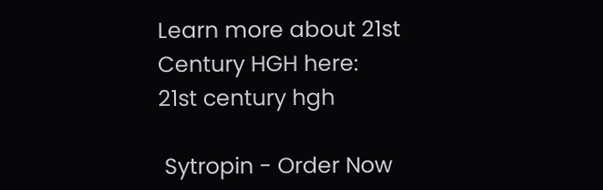Learn more about 21st Century HGH here:
21st century hgh

 Sytropin - Order Now